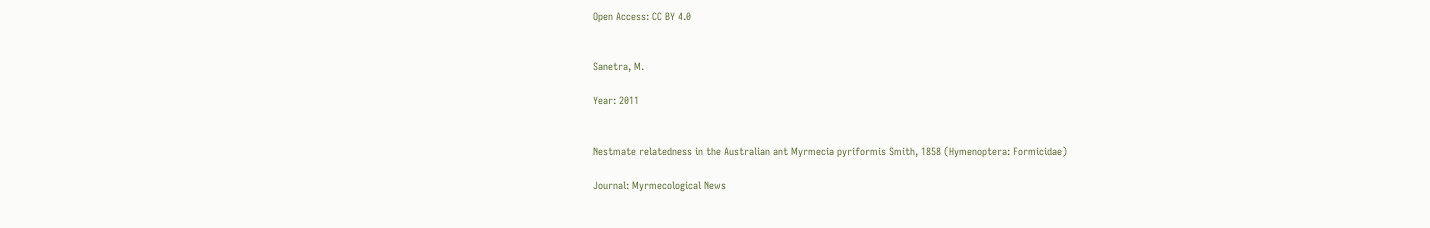Open Access: CC BY 4.0


Sanetra, M.

Year: 2011


Nestmate relatedness in the Australian ant Myrmecia pyriformis Smith, 1858 (Hymenoptera: Formicidae)

Journal: Myrmecological News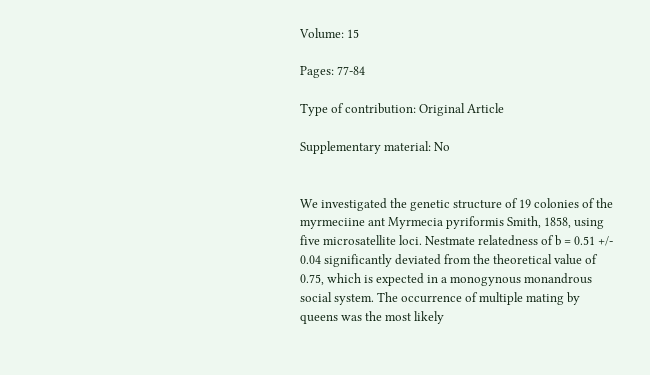Volume: 15

Pages: 77-84

Type of contribution: Original Article

Supplementary material: No


We investigated the genetic structure of 19 colonies of the myrmeciine ant Myrmecia pyriformis Smith, 1858, using five microsatellite loci. Nestmate relatedness of b = 0.51 +/- 0.04 significantly deviated from the theoretical value of 0.75, which is expected in a monogynous monandrous social system. The occurrence of multiple mating by queens was the most likely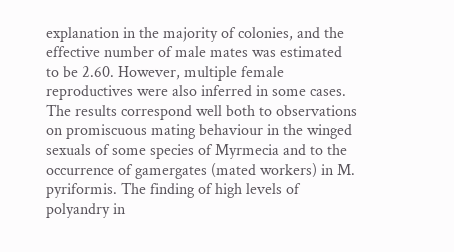explanation in the majority of colonies, and the effective number of male mates was estimated to be 2.60. However, multiple female reproductives were also inferred in some cases. The results correspond well both to observations on promiscuous mating behaviour in the winged sexuals of some species of Myrmecia and to the occurrence of gamergates (mated workers) in M. pyriformis. The finding of high levels of polyandry in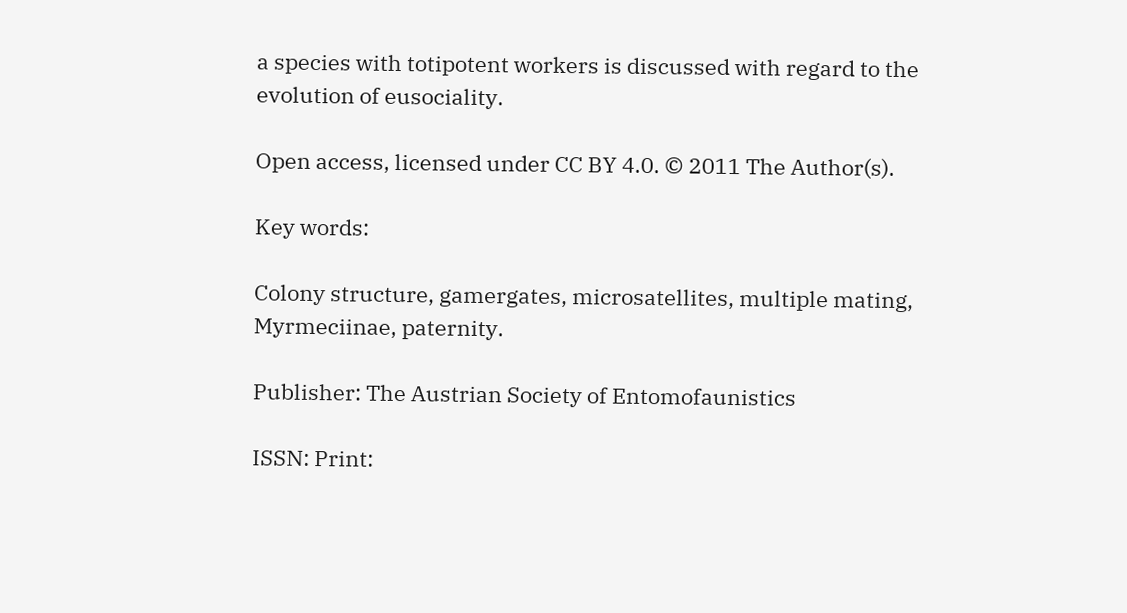a species with totipotent workers is discussed with regard to the evolution of eusociality.

Open access, licensed under CC BY 4.0. © 2011 The Author(s).

Key words:

Colony structure, gamergates, microsatellites, multiple mating, Myrmeciinae, paternity.

Publisher: The Austrian Society of Entomofaunistics

ISSN: Print: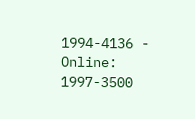1994-4136 - Online: 1997-3500